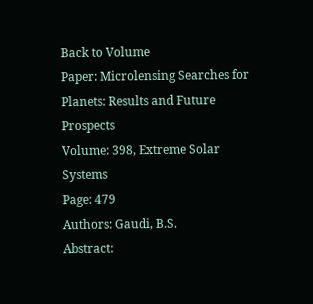Back to Volume
Paper: Microlensing Searches for Planets: Results and Future Prospects
Volume: 398, Extreme Solar Systems
Page: 479
Authors: Gaudi, B.S.
Abstract: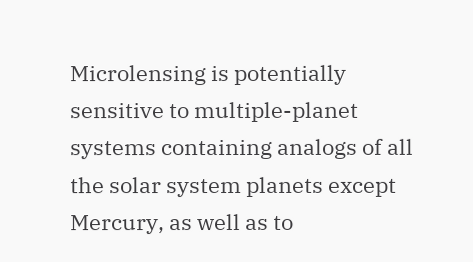Microlensing is potentially sensitive to multiple-planet systems containing analogs of all the solar system planets except Mercury, as well as to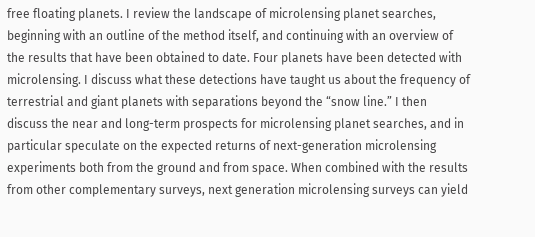free floating planets. I review the landscape of microlensing planet searches, beginning with an outline of the method itself, and continuing with an overview of the results that have been obtained to date. Four planets have been detected with microlensing. I discuss what these detections have taught us about the frequency of terrestrial and giant planets with separations beyond the “snow line.” I then discuss the near and long-term prospects for microlensing planet searches, and in particular speculate on the expected returns of next-generation microlensing experiments both from the ground and from space. When combined with the results from other complementary surveys, next generation microlensing surveys can yield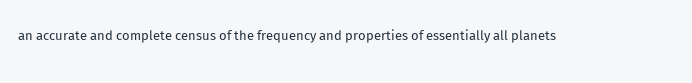an accurate and complete census of the frequency and properties of essentially all planets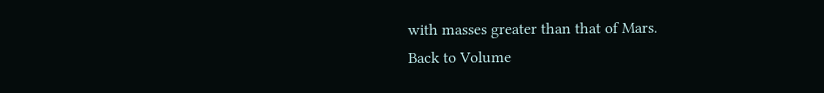with masses greater than that of Mars.
Back to Volume